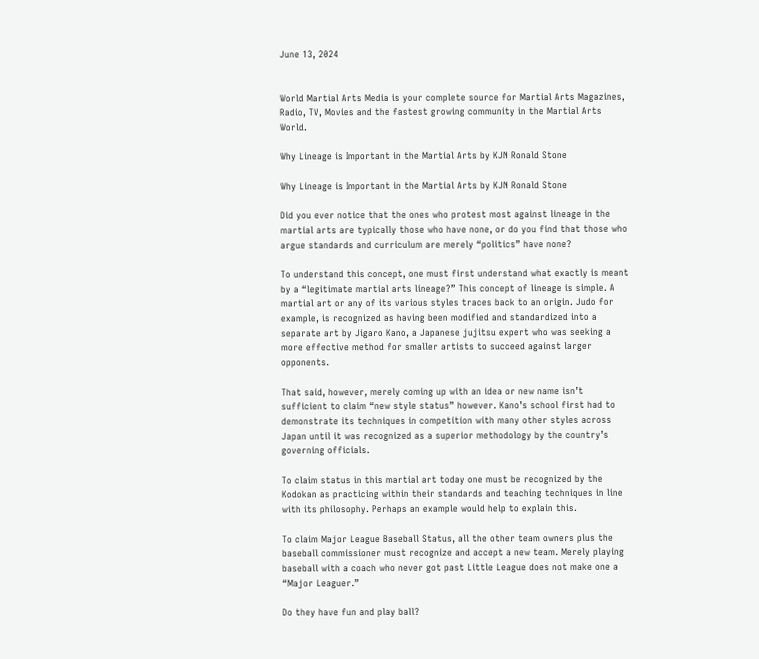June 13, 2024


World Martial Arts Media is your complete source for Martial Arts Magazines, Radio, TV, Movies and the fastest growing community in the Martial Arts World.

Why Lineage is Important in the Martial Arts by KJN Ronald Stone

Why Lineage is Important in the Martial Arts by KJN Ronald Stone

Did you ever notice that the ones who protest most against lineage in the martial arts are typically those who have none, or do you find that those who argue standards and curriculum are merely “politics” have none?

To understand this concept, one must first understand what exactly is meant by a “legitimate martial arts lineage?” This concept of lineage is simple. A martial art or any of its various styles traces back to an origin. Judo for example, is recognized as having been modified and standardized into a separate art by Jigaro Kano, a Japanese jujitsu expert who was seeking a more effective method for smaller artists to succeed against larger opponents.

That said, however, merely coming up with an idea or new name isn’t sufficient to claim “new style status” however. Kano’s school first had to demonstrate its techniques in competition with many other styles across Japan until it was recognized as a superior methodology by the country’s governing officials.

To claim status in this martial art today one must be recognized by the Kodokan as practicing within their standards and teaching techniques in line with its philosophy. Perhaps an example would help to explain this.

To claim Major League Baseball Status, all the other team owners plus the baseball commissioner must recognize and accept a new team. Merely playing baseball with a coach who never got past Little League does not make one a “Major Leaguer.”

Do they have fun and play ball?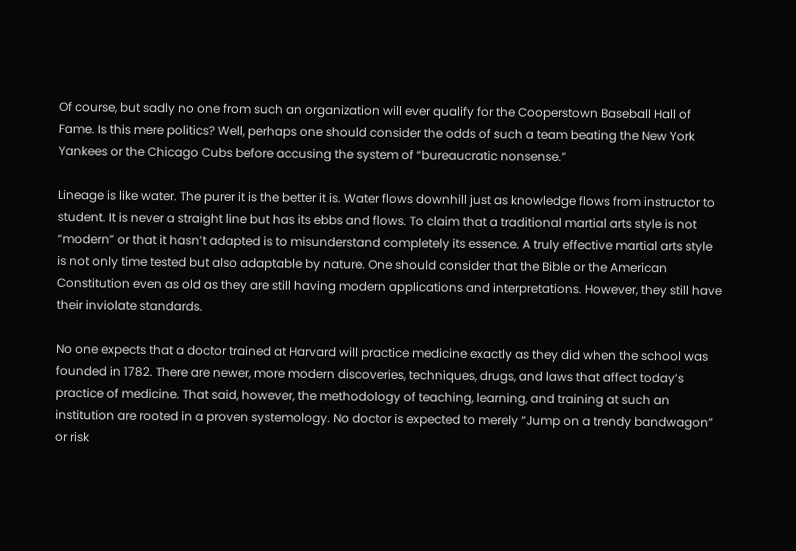Of course, but sadly no one from such an organization will ever qualify for the Cooperstown Baseball Hall of Fame. Is this mere politics? Well, perhaps one should consider the odds of such a team beating the New York Yankees or the Chicago Cubs before accusing the system of “bureaucratic nonsense.”

Lineage is like water. The purer it is the better it is. Water flows downhill just as knowledge flows from instructor to student. It is never a straight line but has its ebbs and flows. To claim that a traditional martial arts style is not “modern” or that it hasn’t adapted is to misunderstand completely its essence. A truly effective martial arts style is not only time tested but also adaptable by nature. One should consider that the Bible or the American Constitution even as old as they are still having modern applications and interpretations. However, they still have their inviolate standards.

No one expects that a doctor trained at Harvard will practice medicine exactly as they did when the school was founded in 1782. There are newer, more modern discoveries, techniques, drugs, and laws that affect today’s practice of medicine. That said, however, the methodology of teaching, learning, and training at such an institution are rooted in a proven systemology. No doctor is expected to merely “Jump on a trendy bandwagon” or risk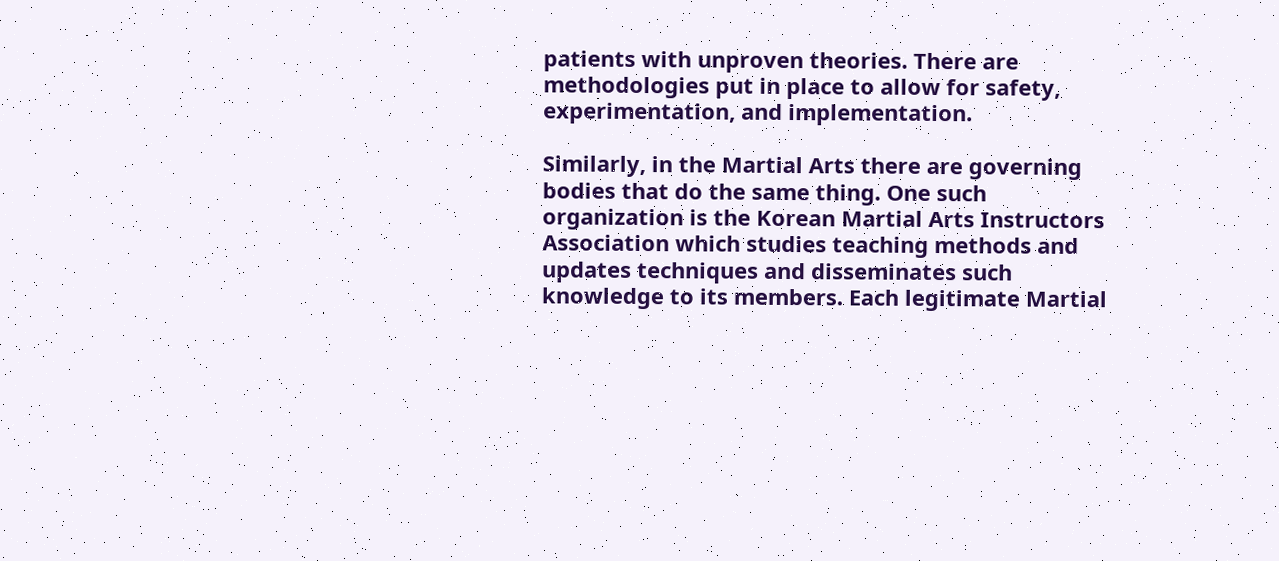patients with unproven theories. There are methodologies put in place to allow for safety, experimentation, and implementation.

Similarly, in the Martial Arts there are governing bodies that do the same thing. One such organization is the Korean Martial Arts Instructors Association which studies teaching methods and updates techniques and disseminates such knowledge to its members. Each legitimate Martial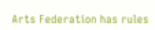Arts Federation has rules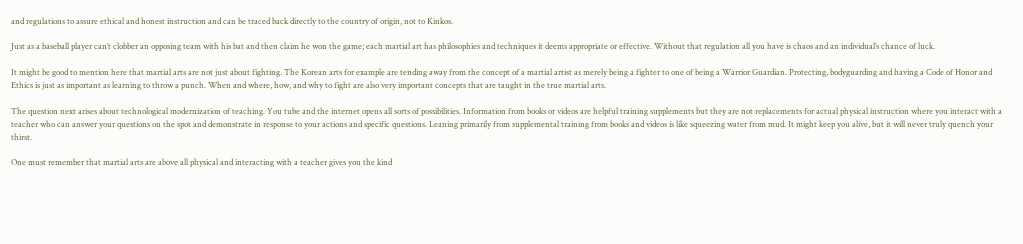and regulations to assure ethical and honest instruction and can be traced back directly to the country of origin, not to Kinkos.

Just as a baseball player can’t clobber an opposing team with his bat and then claim he won the game; each martial art has philosophies and techniques it deems appropriate or effective. Without that regulation all you have is chaos and an individual’s chance of luck.

It might be good to mention here that martial arts are not just about fighting. The Korean arts for example are tending away from the concept of a martial artist as merely being a fighter to one of being a Warrior Guardian. Protecting, bodyguarding and having a Code of Honor and Ethics is just as important as learning to throw a punch. When and where, how, and why to fight are also very important concepts that are taught in the true martial arts.

The question next arises about technological modernization of teaching. You tube and the internet opens all sorts of possibilities. Information from books or videos are helpful training supplements but they are not replacements for actual physical instruction where you interact with a teacher who can answer your questions on the spot and demonstrate in response to your actions and specific questions. Leaning primarily from supplemental training from books and videos is like squeezing water from mud. It might keep you alive, but it will never truly quench your thirst.

One must remember that martial arts are above all physical and interacting with a teacher gives you the kind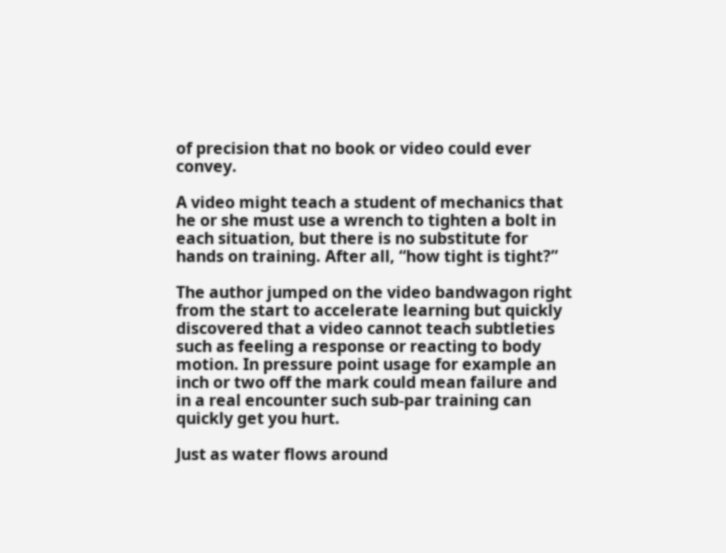of precision that no book or video could ever convey.

A video might teach a student of mechanics that he or she must use a wrench to tighten a bolt in each situation, but there is no substitute for hands on training. After all, “how tight is tight?”

The author jumped on the video bandwagon right from the start to accelerate learning but quickly discovered that a video cannot teach subtleties such as feeling a response or reacting to body motion. In pressure point usage for example an inch or two off the mark could mean failure and in a real encounter such sub-par training can quickly get you hurt.

Just as water flows around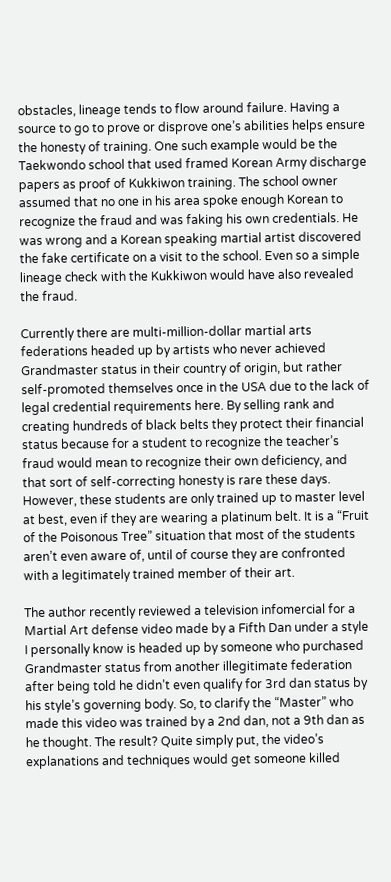obstacles, lineage tends to flow around failure. Having a source to go to prove or disprove one’s abilities helps ensure the honesty of training. One such example would be the Taekwondo school that used framed Korean Army discharge papers as proof of Kukkiwon training. The school owner assumed that no one in his area spoke enough Korean to recognize the fraud and was faking his own credentials. He was wrong and a Korean speaking martial artist discovered the fake certificate on a visit to the school. Even so a simple lineage check with the Kukkiwon would have also revealed the fraud.

Currently there are multi-million-dollar martial arts federations headed up by artists who never achieved Grandmaster status in their country of origin, but rather self-promoted themselves once in the USA due to the lack of legal credential requirements here. By selling rank and creating hundreds of black belts they protect their financial status because for a student to recognize the teacher’s fraud would mean to recognize their own deficiency, and that sort of self-correcting honesty is rare these days. However, these students are only trained up to master level at best, even if they are wearing a platinum belt. It is a “Fruit of the Poisonous Tree” situation that most of the students aren’t even aware of, until of course they are confronted with a legitimately trained member of their art.

The author recently reviewed a television infomercial for a Martial Art defense video made by a Fifth Dan under a style I personally know is headed up by someone who purchased Grandmaster status from another illegitimate federation after being told he didn’t even qualify for 3rd dan status by his style’s governing body. So, to clarify the “Master” who made this video was trained by a 2nd dan, not a 9th dan as he thought. The result? Quite simply put, the video’s explanations and techniques would get someone killed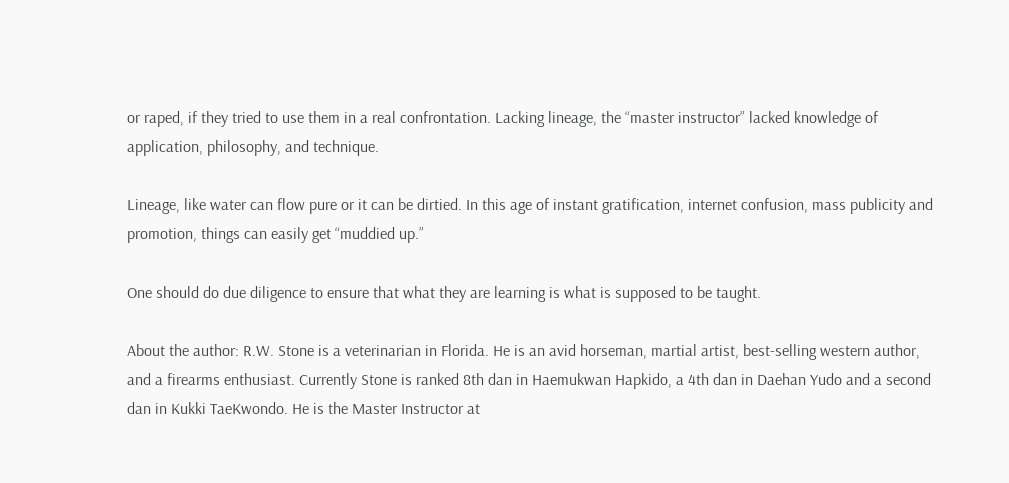or raped, if they tried to use them in a real confrontation. Lacking lineage, the “master instructor” lacked knowledge of application, philosophy, and technique.

Lineage, like water can flow pure or it can be dirtied. In this age of instant gratification, internet confusion, mass publicity and promotion, things can easily get “muddied up.”

One should do due diligence to ensure that what they are learning is what is supposed to be taught.

About the author: R.W. Stone is a veterinarian in Florida. He is an avid horseman, martial artist, best-selling western author, and a firearms enthusiast. Currently Stone is ranked 8th dan in Haemukwan Hapkido, a 4th dan in Daehan Yudo and a second dan in Kukki TaeKwondo. He is the Master Instructor at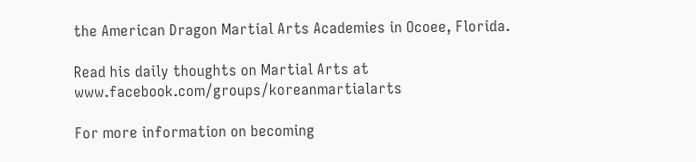the American Dragon Martial Arts Academies in Ocoee, Florida.

Read his daily thoughts on Martial Arts at www.facebook.com/groups/koreanmartialarts

For more information on becoming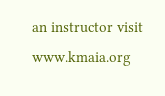an instructor visit www.kmaia.org